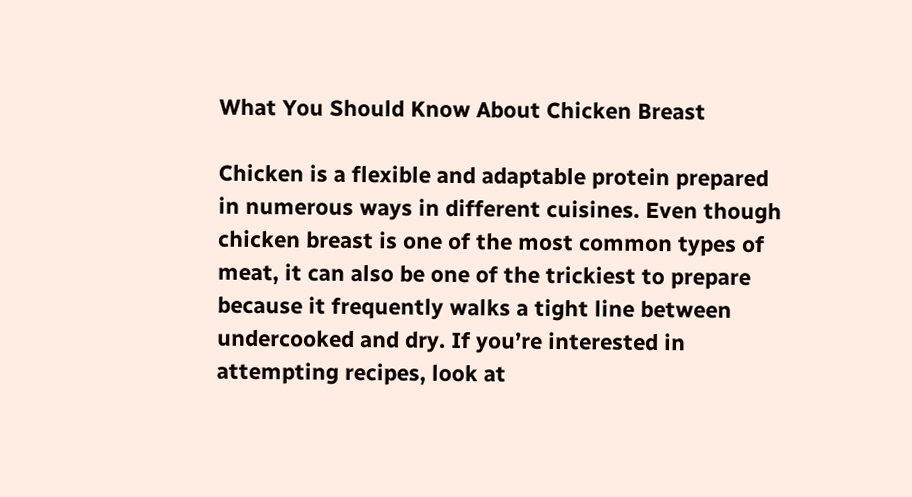What You Should Know About Chicken Breast

Chicken is a flexible and adaptable protein prepared in numerous ways in different cuisines. Even though chicken breast is one of the most common types of meat, it can also be one of the trickiest to prepare because it frequently walks a tight line between undercooked and dry. If you’re interested in attempting recipes, look at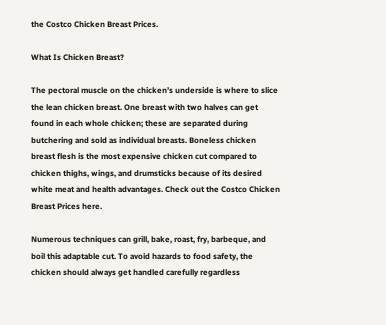the Costco Chicken Breast Prices.

What Is Chicken Breast?

The pectoral muscle on the chicken’s underside is where to slice the lean chicken breast. One breast with two halves can get found in each whole chicken; these are separated during butchering and sold as individual breasts. Boneless chicken breast flesh is the most expensive chicken cut compared to chicken thighs, wings, and drumsticks because of its desired white meat and health advantages. Check out the Costco Chicken Breast Prices here.

Numerous techniques can grill, bake, roast, fry, barbeque, and boil this adaptable cut. To avoid hazards to food safety, the chicken should always get handled carefully regardless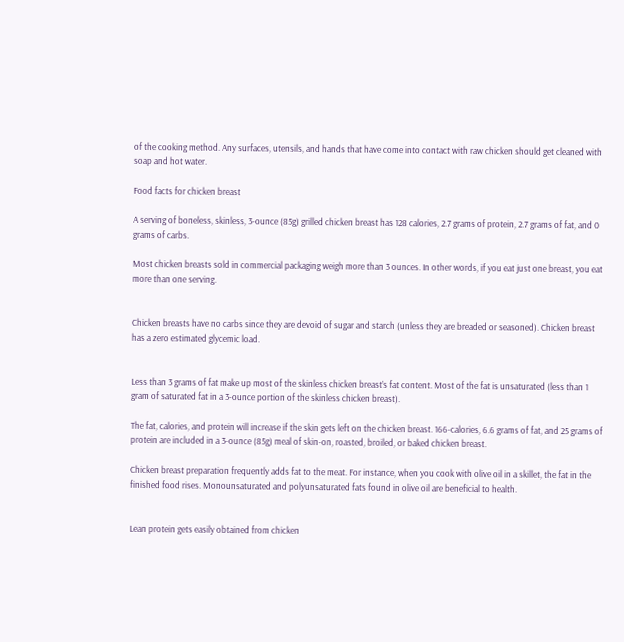of the cooking method. Any surfaces, utensils, and hands that have come into contact with raw chicken should get cleaned with soap and hot water.

Food facts for chicken breast

A serving of boneless, skinless, 3-ounce (85g) grilled chicken breast has 128 calories, 2.7 grams of protein, 2.7 grams of fat, and 0 grams of carbs.

Most chicken breasts sold in commercial packaging weigh more than 3 ounces. In other words, if you eat just one breast, you eat more than one serving.


Chicken breasts have no carbs since they are devoid of sugar and starch (unless they are breaded or seasoned). Chicken breast has a zero estimated glycemic load.


Less than 3 grams of fat make up most of the skinless chicken breast’s fat content. Most of the fat is unsaturated (less than 1 gram of saturated fat in a 3-ounce portion of the skinless chicken breast).

The fat, calories, and protein will increase if the skin gets left on the chicken breast. 166-calories, 6.6 grams of fat, and 25 grams of protein are included in a 3-ounce (85g) meal of skin-on, roasted, broiled, or baked chicken breast.

Chicken breast preparation frequently adds fat to the meat. For instance, when you cook with olive oil in a skillet, the fat in the finished food rises. Monounsaturated and polyunsaturated fats found in olive oil are beneficial to health.


Lean protein gets easily obtained from chicken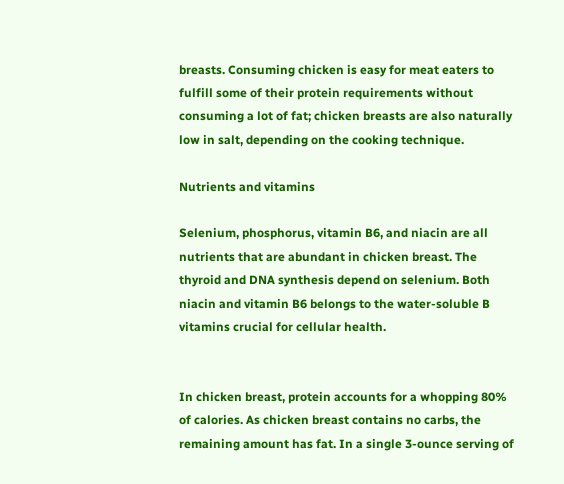breasts. Consuming chicken is easy for meat eaters to fulfill some of their protein requirements without consuming a lot of fat; chicken breasts are also naturally low in salt, depending on the cooking technique.

Nutrients and vitamins

Selenium, phosphorus, vitamin B6, and niacin are all nutrients that are abundant in chicken breast. The thyroid and DNA synthesis depend on selenium. Both niacin and vitamin B6 belongs to the water-soluble B vitamins crucial for cellular health.


In chicken breast, protein accounts for a whopping 80% of calories. As chicken breast contains no carbs, the remaining amount has fat. In a single 3-ounce serving of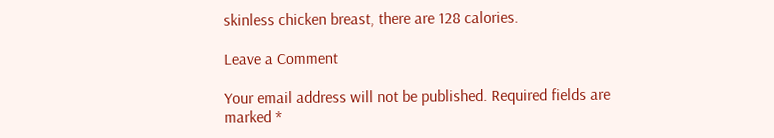skinless chicken breast, there are 128 calories.

Leave a Comment

Your email address will not be published. Required fields are marked *